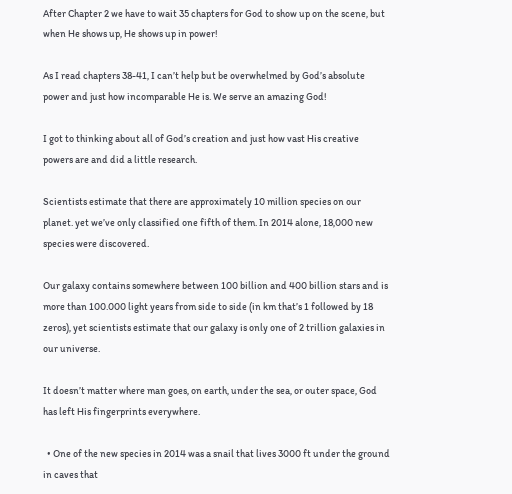After Chapter 2 we have to wait 35 chapters for God to show up on the scene, but when He shows up, He shows up in power!

As I read chapters 38-41, I can’t help but be overwhelmed by God’s absolute power and just how incomparable He is. We serve an amazing God!

I got to thinking about all of God’s creation and just how vast His creative powers are and did a little research.

Scientists estimate that there are approximately 10 million species on our planet. yet we’ve only classified one fifth of them. In 2014 alone, 18,000 new species were discovered.

Our galaxy contains somewhere between 100 billion and 400 billion stars and is more than 100.000 light years from side to side (in km that’s 1 followed by 18 zeros), yet scientists estimate that our galaxy is only one of 2 trillion galaxies in our universe.

It doesn’t matter where man goes, on earth, under the sea, or outer space, God has left His fingerprints everywhere.

  • One of the new species in 2014 was a snail that lives 3000 ft under the ground in caves that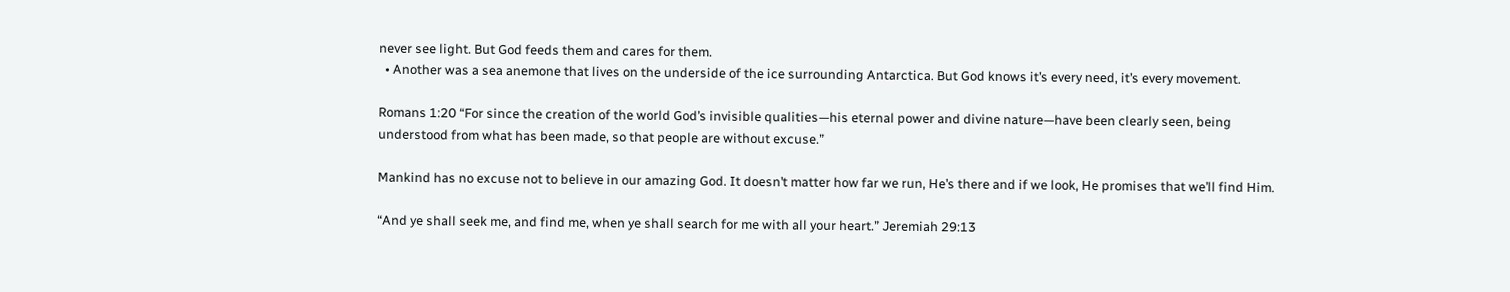never see light. But God feeds them and cares for them.
  • Another was a sea anemone that lives on the underside of the ice surrounding Antarctica. But God knows it’s every need, it’s every movement.

Romans 1:20 “For since the creation of the world God’s invisible qualities—his eternal power and divine nature—have been clearly seen, being understood from what has been made, so that people are without excuse.”

Mankind has no excuse not to believe in our amazing God. It doesn’t matter how far we run, He’s there and if we look, He promises that we’ll find Him.

“And ye shall seek me, and find me, when ye shall search for me with all your heart.” Jeremiah 29:13